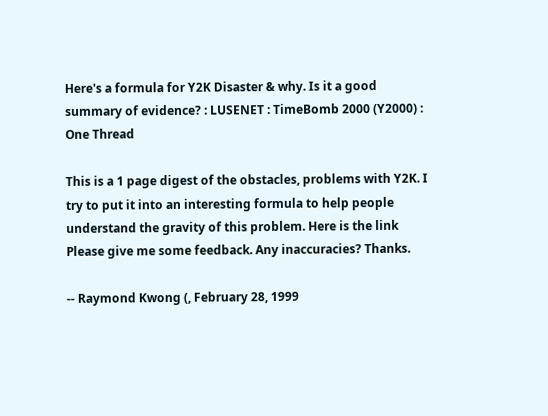Here's a formula for Y2K Disaster & why. Is it a good summary of evidence? : LUSENET : TimeBomb 2000 (Y2000) : One Thread

This is a 1 page digest of the obstacles, problems with Y2K. I try to put it into an interesting formula to help people understand the gravity of this problem. Here is the link Please give me some feedback. Any inaccuracies? Thanks.

-- Raymond Kwong (, February 28, 1999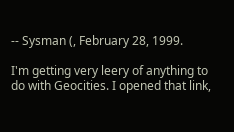-- Sysman (, February 28, 1999.

I'm getting very leery of anything to do with Geocities. I opened that link,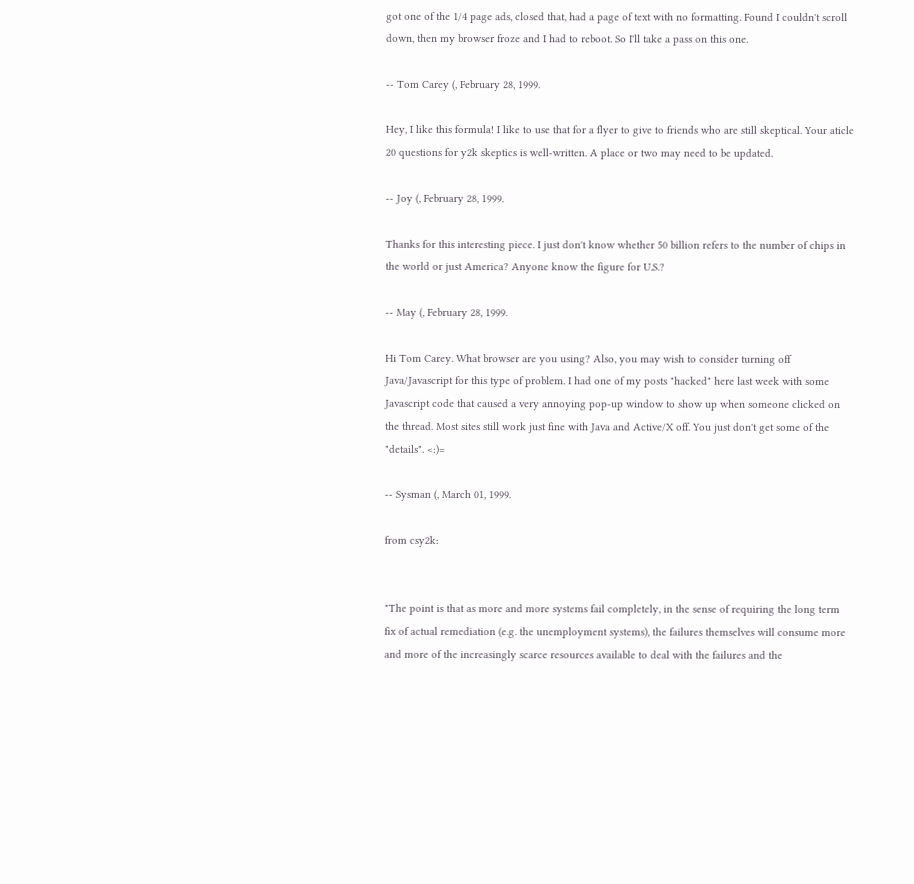got one of the 1/4 page ads, closed that, had a page of text with no formatting. Found I couldn't scroll down, then my browser froze and I had to reboot. So I'll take a pass on this one.

-- Tom Carey (, February 28, 1999.

Hey, I like this formula! I like to use that for a flyer to give to friends who are still skeptical. Your aticle 20 questions for y2k skeptics is well-written. A place or two may need to be updated.

-- Joy (, February 28, 1999.

Thanks for this interesting piece. I just don't know whether 50 billion refers to the number of chips in the world or just America? Anyone know the figure for U.S.?

-- May (, February 28, 1999.

Hi Tom Carey. What browser are you using? Also, you may wish to consider turning off Java/Javascript for this type of problem. I had one of my posts "hacked" here last week with some Javascript code that caused a very annoying pop-up window to show up when someone clicked on the thread. Most sites still work just fine with Java and Active/X off. You just don't get some of the "details". <:)=

-- Sysman (, March 01, 1999.

from csy2k:


"The point is that as more and more systems fail completely, in the sense of requiring the long term fix of actual remediation (e.g. the unemployment systems), the failures themselves will consume more and more of the increasingly scarce resources available to deal with the failures and the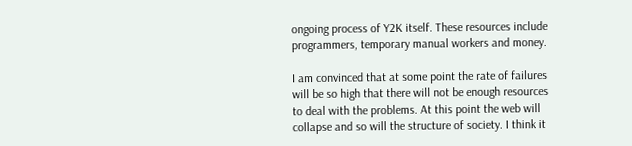ongoing process of Y2K itself. These resources include programmers, temporary manual workers and money.

I am convinced that at some point the rate of failures will be so high that there will not be enough resources to deal with the problems. At this point the web will collapse and so will the structure of society. I think it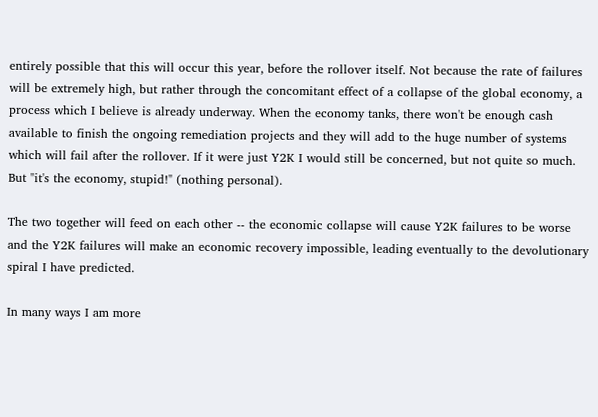entirely possible that this will occur this year, before the rollover itself. Not because the rate of failures will be extremely high, but rather through the concomitant effect of a collapse of the global economy, a process which I believe is already underway. When the economy tanks, there won't be enough cash available to finish the ongoing remediation projects and they will add to the huge number of systems which will fail after the rollover. If it were just Y2K I would still be concerned, but not quite so much. But "it's the economy, stupid!" (nothing personal).

The two together will feed on each other -- the economic collapse will cause Y2K failures to be worse and the Y2K failures will make an economic recovery impossible, leading eventually to the devolutionary spiral I have predicted.

In many ways I am more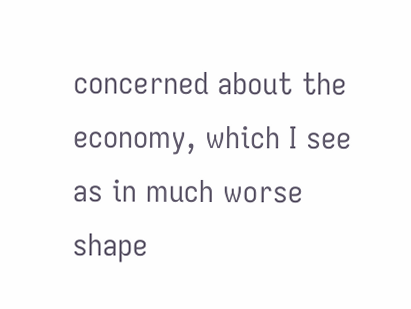concerned about the economy, which I see as in much worse shape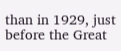than in 1929, just before the Great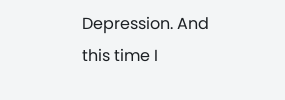Depression. And this time I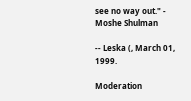see no way out." - Moshe Shulman

-- Leska (, March 01, 1999.

Moderation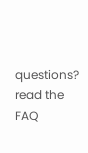questions? read the FAQ